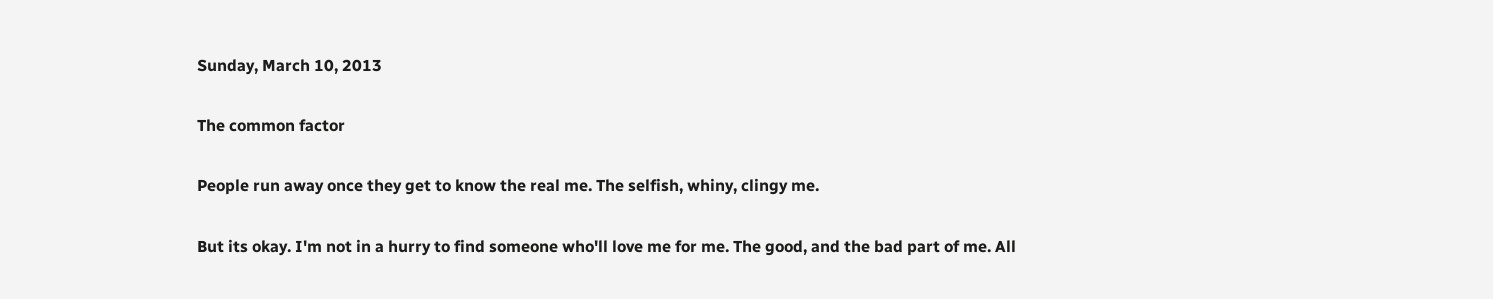Sunday, March 10, 2013

The common factor

People run away once they get to know the real me. The selfish, whiny, clingy me.

But its okay. I'm not in a hurry to find someone who'll love me for me. The good, and the bad part of me. All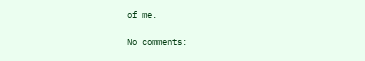of me.

No comments: